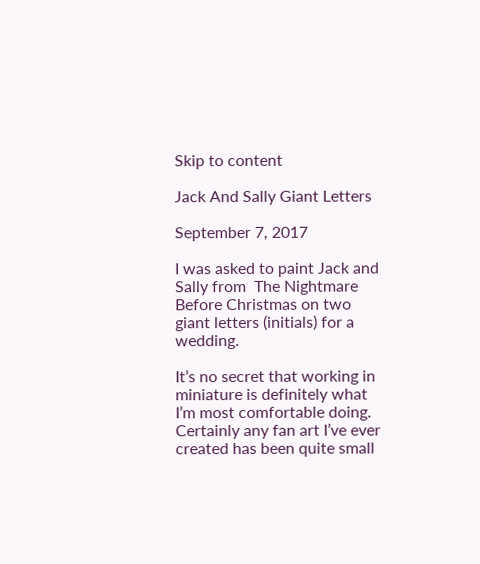Skip to content

Jack And Sally Giant Letters

September 7, 2017

I was asked to paint Jack and Sally from  The Nightmare Before Christmas on two giant letters (initials) for a wedding.

It’s no secret that working in miniature is definitely what I’m most comfortable doing. Certainly any fan art I’ve ever created has been quite small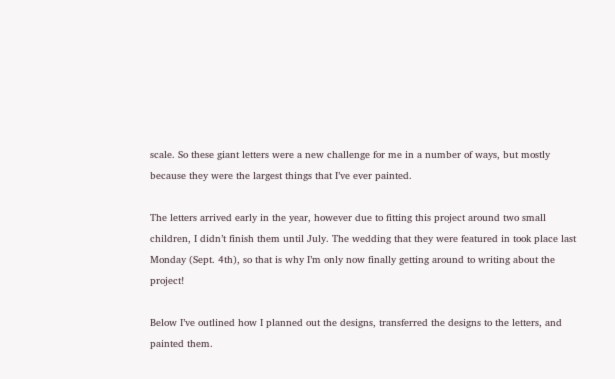scale. So these giant letters were a new challenge for me in a number of ways, but mostly because they were the largest things that I’ve ever painted.

The letters arrived early in the year, however due to fitting this project around two small children, I didn’t finish them until July. The wedding that they were featured in took place last Monday (Sept. 4th), so that is why I’m only now finally getting around to writing about the project!

Below I’ve outlined how I planned out the designs, transferred the designs to the letters, and painted them.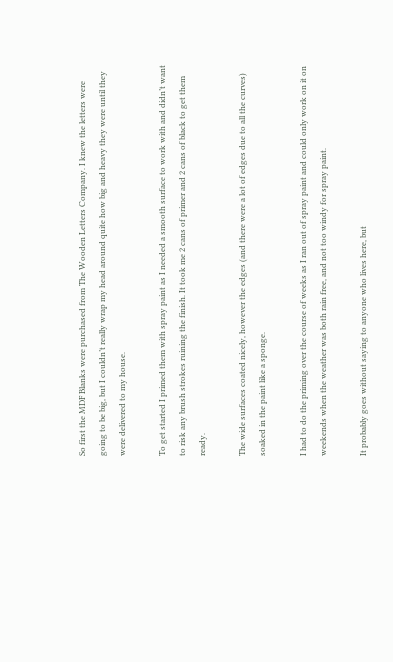So first the MDF Blanks were purchased from The Wooden Letters Company. I knew the letters were going to be big, but I couldn’t really wrap my head around quite how big and heavy they were until they were delivered to my house.

To get started I primed them with spray paint as I needed a smooth surface to work with and didn’t want to risk any brush strokes ruining the finish. It took me 2 cans of primer and 2 cans of black to get them ready.

The wide surfaces coated nicely, however the edges (and there were a lot of edges due to all the curves) soaked in the paint like a sponge.

I had to do the priming over the course of weeks as I ran out of spray paint and could only work on it on weekends when the weather was both rain free, and not too windy for spray paint.

It probably goes without saying to anyone who lives here, but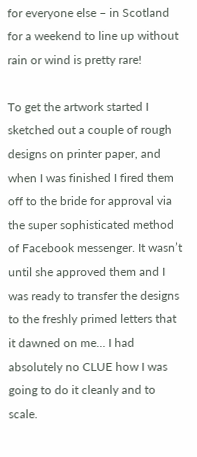for everyone else – in Scotland for a weekend to line up without rain or wind is pretty rare!

To get the artwork started I sketched out a couple of rough designs on printer paper, and when I was finished I fired them off to the bride for approval via the super sophisticated method of Facebook messenger. It wasn’t until she approved them and I was ready to transfer the designs to the freshly primed letters that it dawned on me… I had absolutely no CLUE how I was going to do it cleanly and to scale.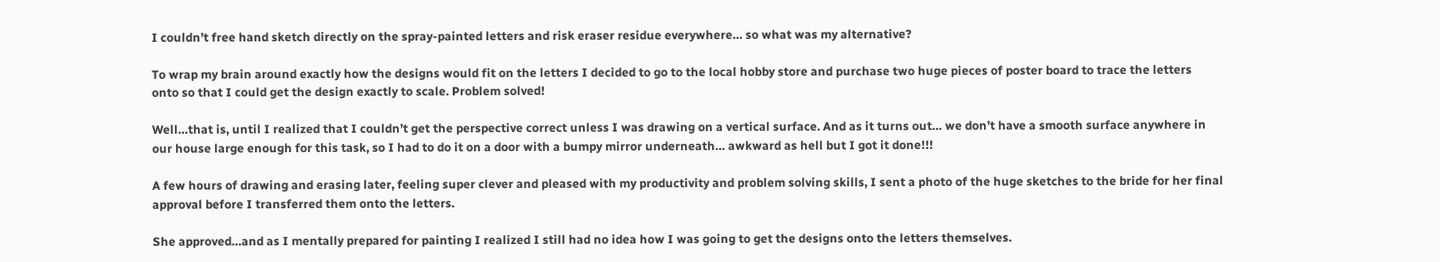I couldn’t free hand sketch directly on the spray-painted letters and risk eraser residue everywhere… so what was my alternative?

To wrap my brain around exactly how the designs would fit on the letters I decided to go to the local hobby store and purchase two huge pieces of poster board to trace the letters  onto so that I could get the design exactly to scale. Problem solved!

Well…that is, until I realized that I couldn’t get the perspective correct unless I was drawing on a vertical surface. And as it turns out… we don’t have a smooth surface anywhere in our house large enough for this task, so I had to do it on a door with a bumpy mirror underneath… awkward as hell but I got it done!!!

A few hours of drawing and erasing later, feeling super clever and pleased with my productivity and problem solving skills, I sent a photo of the huge sketches to the bride for her final approval before I transferred them onto the letters.

She approved…and as I mentally prepared for painting I realized I still had no idea how I was going to get the designs onto the letters themselves.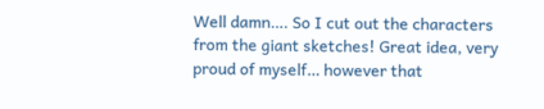Well damn…. So I cut out the characters from the giant sketches! Great idea, very proud of myself… however that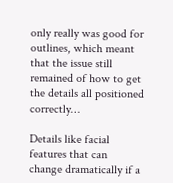only really was good for outlines, which meant that the issue still remained of how to get the details all positioned correctly…

Details like facial features that can  change dramatically if a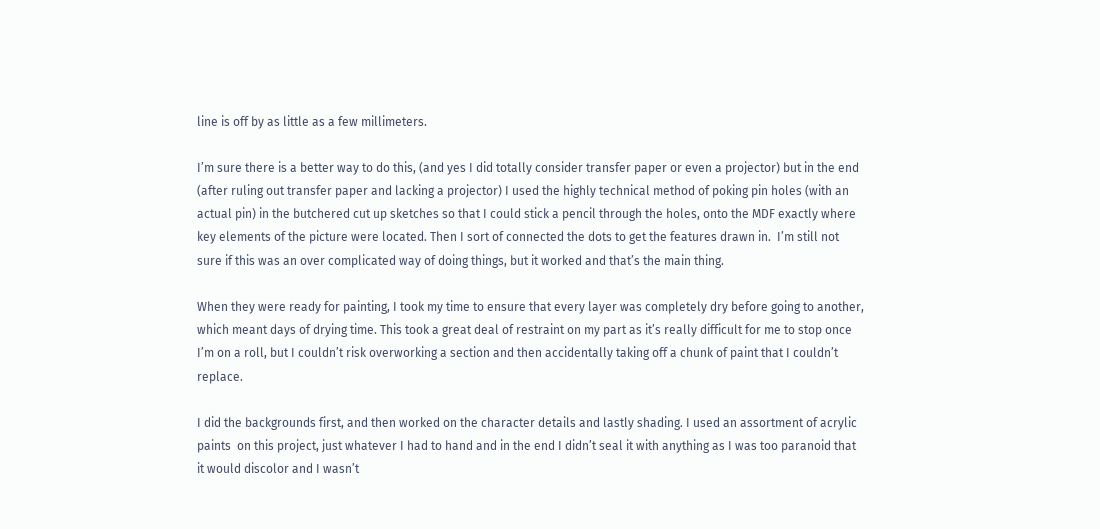line is off by as little as a few millimeters.

I’m sure there is a better way to do this, (and yes I did totally consider transfer paper or even a projector) but in the end (after ruling out transfer paper and lacking a projector) I used the highly technical method of poking pin holes (with an actual pin) in the butchered cut up sketches so that I could stick a pencil through the holes, onto the MDF exactly where key elements of the picture were located. Then I sort of connected the dots to get the features drawn in.  I’m still not sure if this was an over complicated way of doing things, but it worked and that’s the main thing.

When they were ready for painting, I took my time to ensure that every layer was completely dry before going to another, which meant days of drying time. This took a great deal of restraint on my part as it’s really difficult for me to stop once I’m on a roll, but I couldn’t risk overworking a section and then accidentally taking off a chunk of paint that I couldn’t replace.

I did the backgrounds first, and then worked on the character details and lastly shading. I used an assortment of acrylic paints  on this project, just whatever I had to hand and in the end I didn’t seal it with anything as I was too paranoid that it would discolor and I wasn’t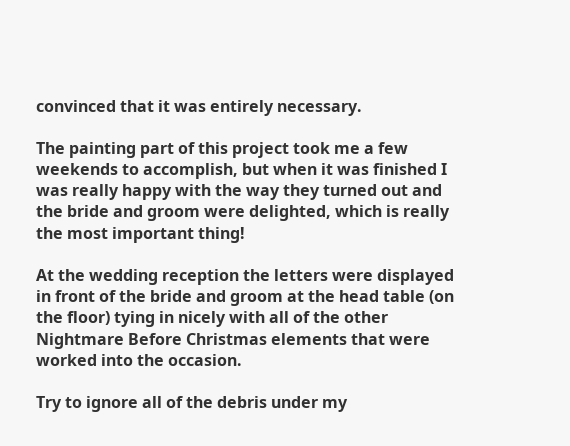convinced that it was entirely necessary.

The painting part of this project took me a few weekends to accomplish, but when it was finished I was really happy with the way they turned out and the bride and groom were delighted, which is really the most important thing!

At the wedding reception the letters were displayed in front of the bride and groom at the head table (on the floor) tying in nicely with all of the other Nightmare Before Christmas elements that were worked into the occasion.

Try to ignore all of the debris under my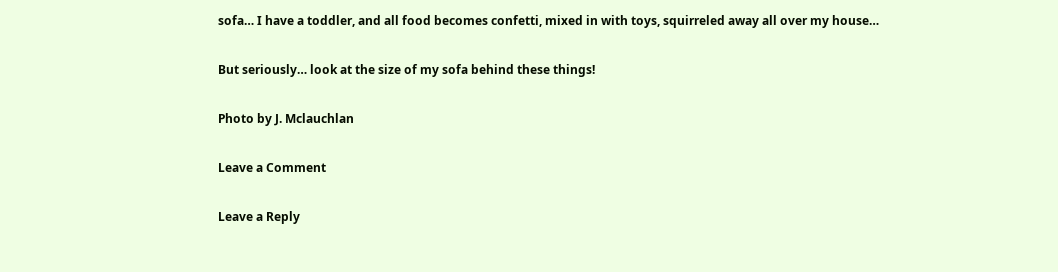sofa… I have a toddler, and all food becomes confetti, mixed in with toys, squirreled away all over my house…

But seriously… look at the size of my sofa behind these things!

Photo by J. Mclauchlan

Leave a Comment

Leave a Reply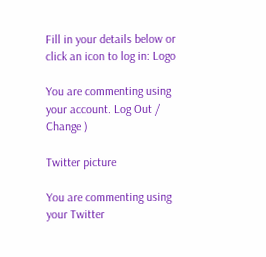Fill in your details below or click an icon to log in: Logo

You are commenting using your account. Log Out /  Change )

Twitter picture

You are commenting using your Twitter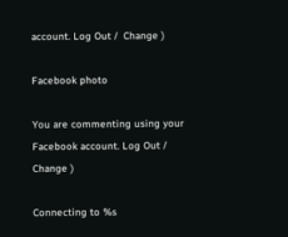account. Log Out /  Change )

Facebook photo

You are commenting using your Facebook account. Log Out /  Change )

Connecting to %s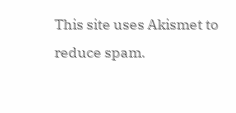This site uses Akismet to reduce spam.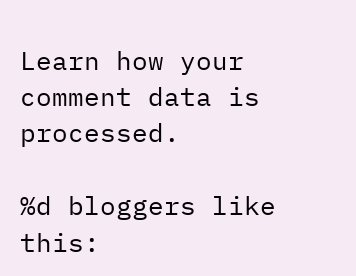Learn how your comment data is processed.

%d bloggers like this: